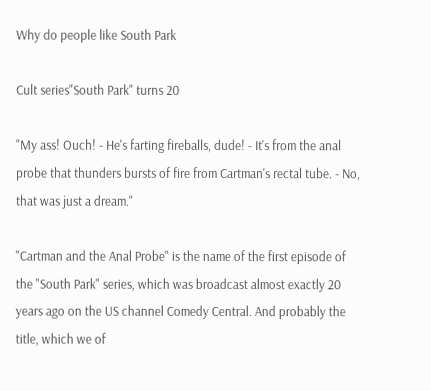Why do people like South Park

Cult series"South Park" turns 20

"My ass! Ouch! - He's farting fireballs, dude! - It's from the anal probe that thunders bursts of fire from Cartman's rectal tube. - No, that was just a dream."

"Cartman and the Anal Probe" is the name of the first episode of the "South Park" series, which was broadcast almost exactly 20 years ago on the US channel Comedy Central. And probably the title, which we of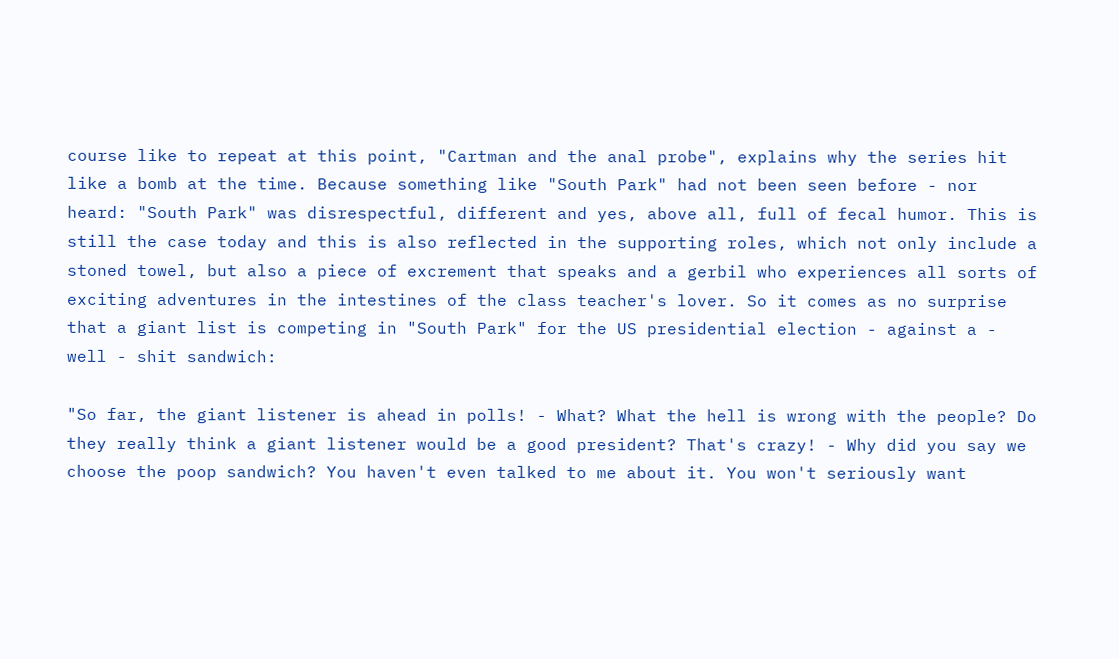course like to repeat at this point, "Cartman and the anal probe", explains why the series hit like a bomb at the time. Because something like "South Park" had not been seen before - nor heard: "South Park" was disrespectful, different and yes, above all, full of fecal humor. This is still the case today and this is also reflected in the supporting roles, which not only include a stoned towel, but also a piece of excrement that speaks and a gerbil who experiences all sorts of exciting adventures in the intestines of the class teacher's lover. So it comes as no surprise that a giant list is competing in "South Park" for the US presidential election - against a - well - shit sandwich:

"So far, the giant listener is ahead in polls! - What? What the hell is wrong with the people? Do they really think a giant listener would be a good president? That's crazy! - Why did you say we choose the poop sandwich? You haven't even talked to me about it. You won't seriously want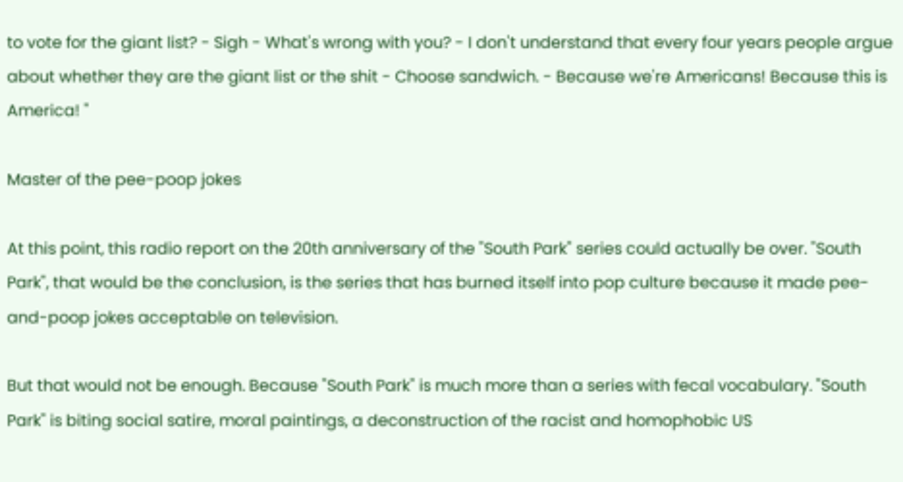to vote for the giant list? - Sigh - What's wrong with you? - I don't understand that every four years people argue about whether they are the giant list or the shit - Choose sandwich. - Because we're Americans! Because this is America! "

Master of the pee-poop jokes

At this point, this radio report on the 20th anniversary of the "South Park" series could actually be over. "South Park", that would be the conclusion, is the series that has burned itself into pop culture because it made pee-and-poop jokes acceptable on television.

But that would not be enough. Because "South Park" is much more than a series with fecal vocabulary. "South Park" is biting social satire, moral paintings, a deconstruction of the racist and homophobic US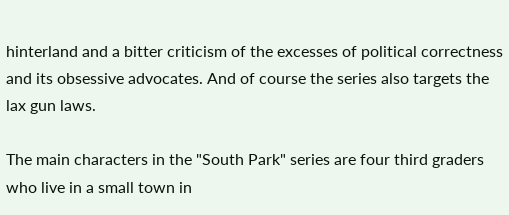hinterland and a bitter criticism of the excesses of political correctness and its obsessive advocates. And of course the series also targets the lax gun laws.

The main characters in the "South Park" series are four third graders who live in a small town in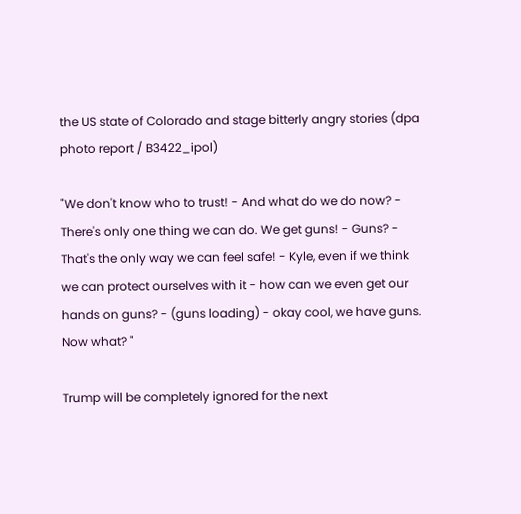the US state of Colorado and stage bitterly angry stories (dpa photo report / B3422_ipol)

"We don't know who to trust! - And what do we do now? - There's only one thing we can do. We get guns! - Guns? - That's the only way we can feel safe! - Kyle, even if we think we can protect ourselves with it - how can we even get our hands on guns? - (guns loading) - okay cool, we have guns. Now what? "

Trump will be completely ignored for the next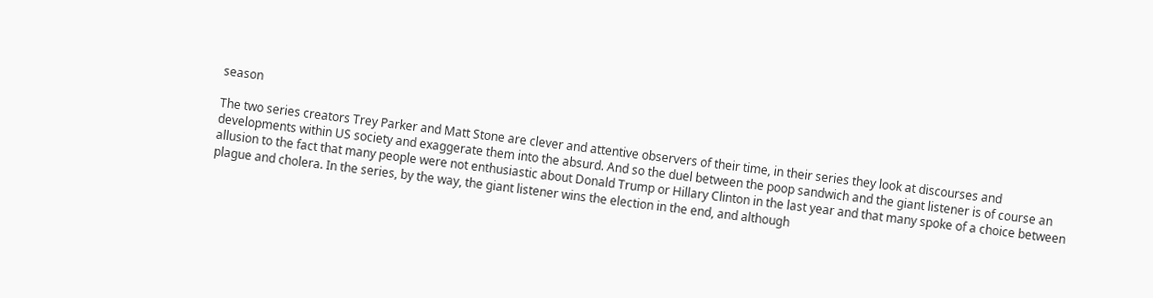season

The two series creators Trey Parker and Matt Stone are clever and attentive observers of their time, in their series they look at discourses and developments within US society and exaggerate them into the absurd. And so the duel between the poop sandwich and the giant listener is of course an allusion to the fact that many people were not enthusiastic about Donald Trump or Hillary Clinton in the last year and that many spoke of a choice between plague and cholera. In the series, by the way, the giant listener wins the election in the end, and although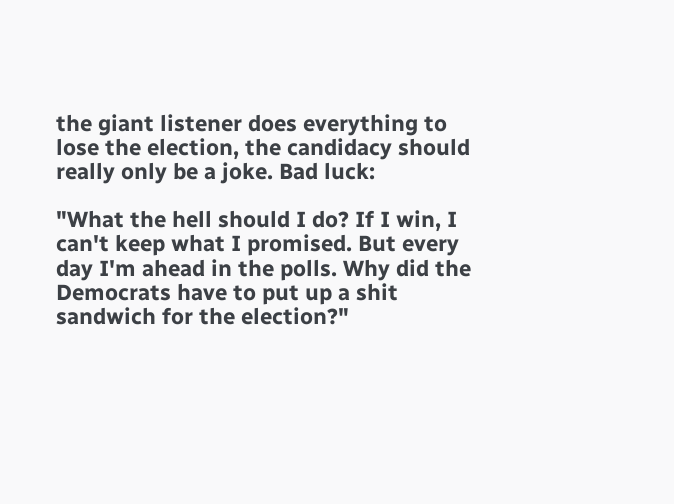the giant listener does everything to lose the election, the candidacy should really only be a joke. Bad luck:

"What the hell should I do? If I win, I can't keep what I promised. But every day I'm ahead in the polls. Why did the Democrats have to put up a shit sandwich for the election?"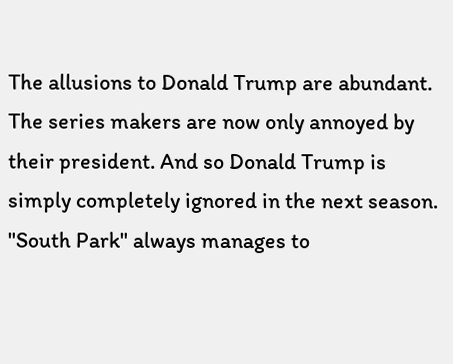The allusions to Donald Trump are abundant. The series makers are now only annoyed by their president. And so Donald Trump is simply completely ignored in the next season. "South Park" always manages to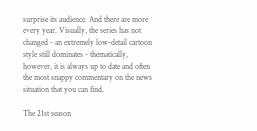surprise its audience. And there are more every year. Visually, the series has not changed - an extremely low-detail cartoon style still dominates - thematically, however, it is always up to date and often the most snappy commentary on the news situation that you can find.

The 21st season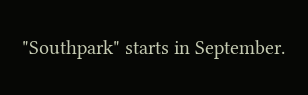"Southpark" starts in September.